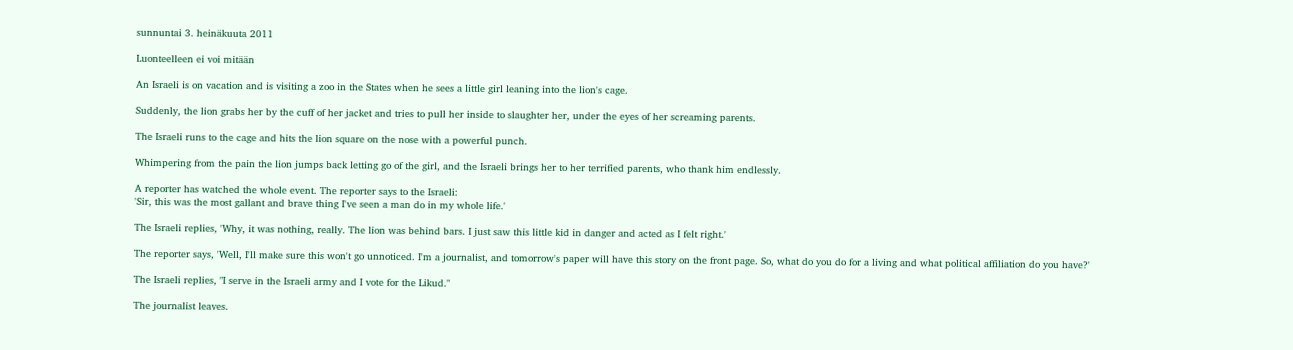sunnuntai 3. heinäkuuta 2011

Luonteelleen ei voi mitään

An Israeli is on vacation and is visiting a zoo in the States when he sees a little girl leaning into the lion's cage.

Suddenly, the lion grabs her by the cuff of her jacket and tries to pull her inside to slaughter her, under the eyes of her screaming parents.

The Israeli runs to the cage and hits the lion square on the nose with a powerful punch.

Whimpering from the pain the lion jumps back letting go of the girl, and the Israeli brings her to her terrified parents, who thank him endlessly.

A reporter has watched the whole event. The reporter says to the Israeli:
'Sir, this was the most gallant and brave thing I've seen a man do in my whole life.'

The Israeli replies, 'Why, it was nothing, really. The lion was behind bars. I just saw this little kid in danger and acted as I felt right.'

The reporter says, 'Well, I'll make sure this won't go unnoticed. I'm a journalist, and tomorrow's paper will have this story on the front page. So, what do you do for a living and what political affiliation do you have?'

The Israeli replies, "I serve in the Israeli army and I vote for the Likud."

The journalist leaves.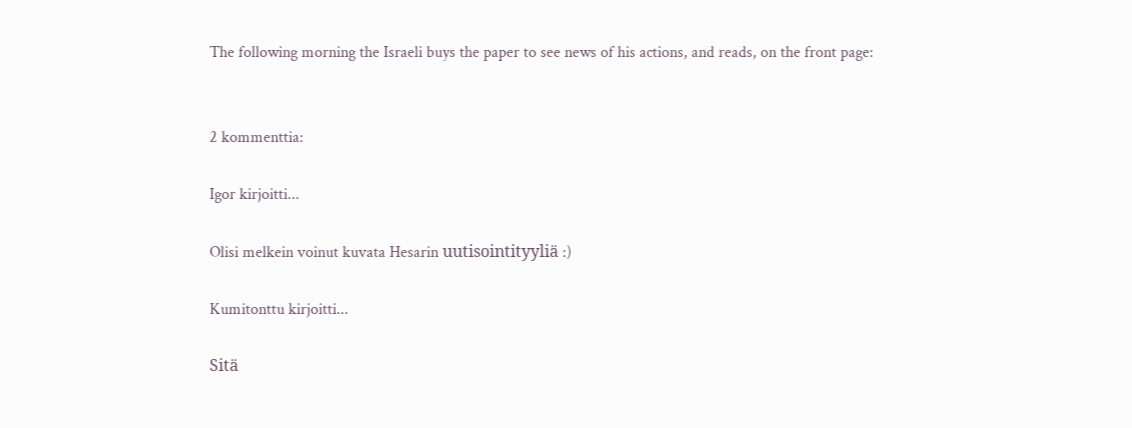The following morning the Israeli buys the paper to see news of his actions, and reads, on the front page:


2 kommenttia:

Igor kirjoitti...

Olisi melkein voinut kuvata Hesarin uutisointityyliä :)

Kumitonttu kirjoitti...

Sitä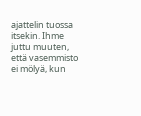ajattelin tuossa itsekin. Ihme juttu muuten, että vasemmisto ei mölyä, kun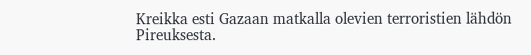Kreikka esti Gazaan matkalla olevien terroristien lähdön Pireuksesta.